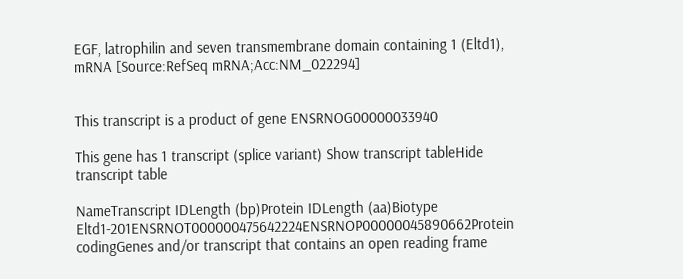EGF, latrophilin and seven transmembrane domain containing 1 (Eltd1), mRNA [Source:RefSeq mRNA;Acc:NM_022294]


This transcript is a product of gene ENSRNOG00000033940

This gene has 1 transcript (splice variant) Show transcript tableHide transcript table

NameTranscript IDLength (bp)Protein IDLength (aa)Biotype
Eltd1-201ENSRNOT000000475642224ENSRNOP00000045890662Protein codingGenes and/or transcript that contains an open reading frame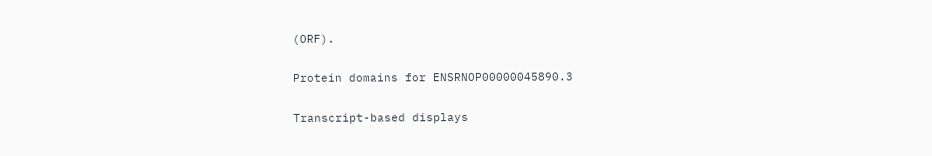(ORF).

Protein domains for ENSRNOP00000045890.3

Transcript-based displays